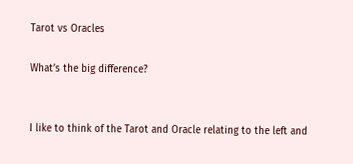Tarot vs Oracles

What’s the big difference?


I like to think of the Tarot and Oracle relating to the left and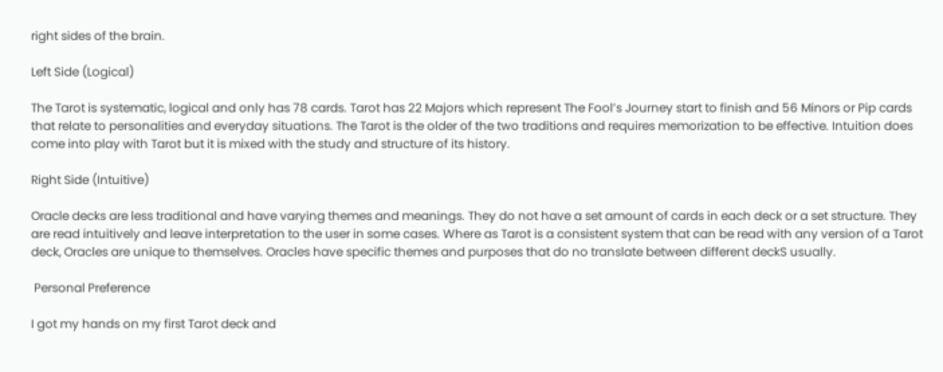right sides of the brain.

Left Side (Logical)

The Tarot is systematic, logical and only has 78 cards. Tarot has 22 Majors which represent The Fool’s Journey start to finish and 56 Minors or Pip cards that relate to personalities and everyday situations. The Tarot is the older of the two traditions and requires memorization to be effective. Intuition does come into play with Tarot but it is mixed with the study and structure of its history.

Right Side (Intuitive)

Oracle decks are less traditional and have varying themes and meanings. They do not have a set amount of cards in each deck or a set structure. They are read intuitively and leave interpretation to the user in some cases. Where as Tarot is a consistent system that can be read with any version of a Tarot deck, Oracles are unique to themselves. Oracles have specific themes and purposes that do no translate between different deckS usually.

 Personal Preference

I got my hands on my first Tarot deck and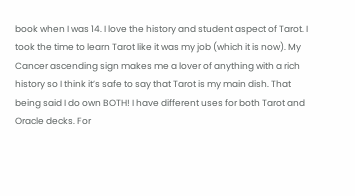book when I was 14. I love the history and student aspect of Tarot. I took the time to learn Tarot like it was my job (which it is now). My Cancer ascending sign makes me a lover of anything with a rich history so I think it’s safe to say that Tarot is my main dish. That being said I do own BOTH! I have different uses for both Tarot and Oracle decks. For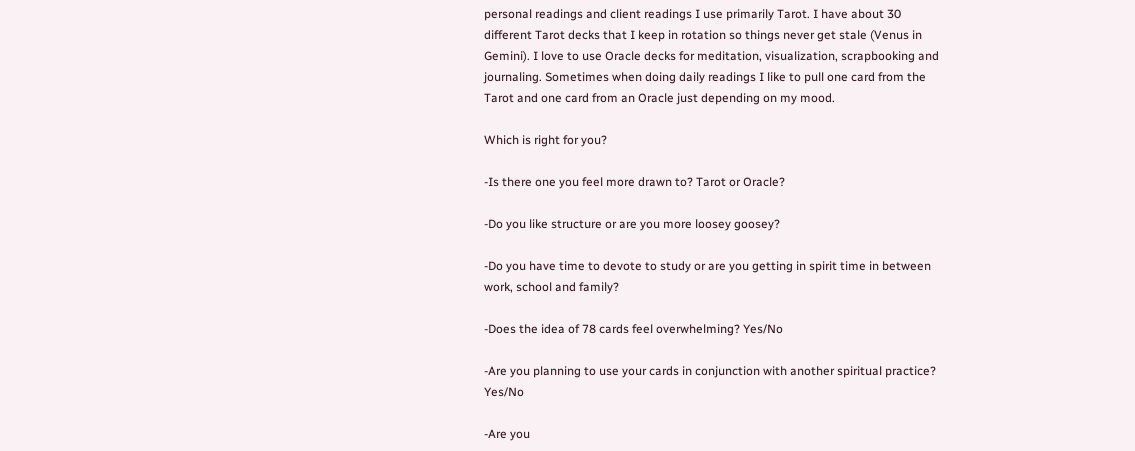personal readings and client readings I use primarily Tarot. I have about 30 different Tarot decks that I keep in rotation so things never get stale (Venus in Gemini). I love to use Oracle decks for meditation, visualization, scrapbooking and journaling. Sometimes when doing daily readings I like to pull one card from the Tarot and one card from an Oracle just depending on my mood.

Which is right for you?

-Is there one you feel more drawn to? Tarot or Oracle?

-Do you like structure or are you more loosey goosey?

-Do you have time to devote to study or are you getting in spirit time in between work, school and family?

-Does the idea of 78 cards feel overwhelming? Yes/No

-Are you planning to use your cards in conjunction with another spiritual practice? Yes/No

-Are you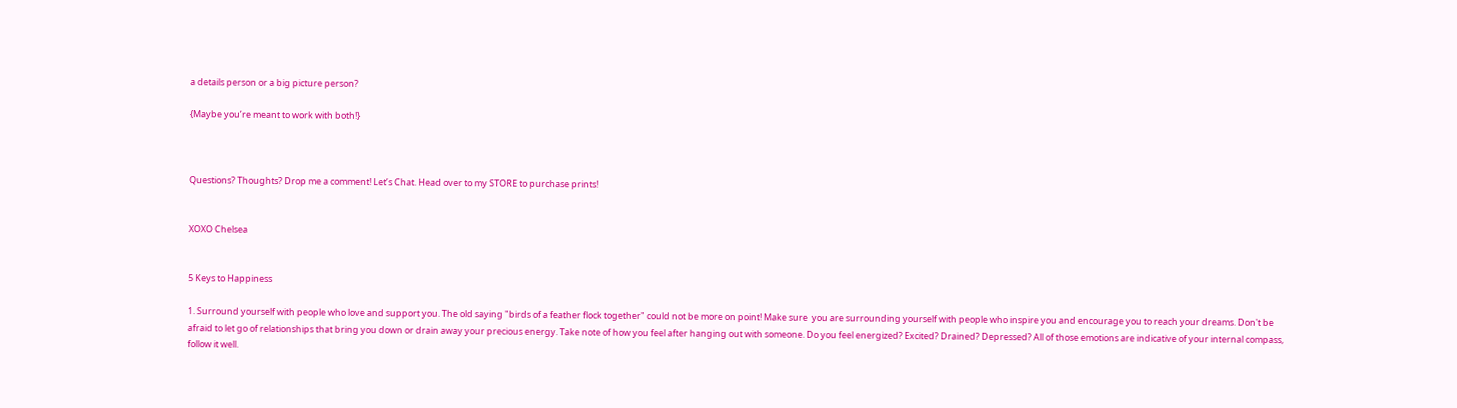a details person or a big picture person?

{Maybe you’re meant to work with both!}



Questions? Thoughts? Drop me a comment! Let’s Chat. Head over to my STORE to purchase prints!


XOXO Chelsea


5 Keys to Happiness

1. Surround yourself with people who love and support you. The old saying "birds of a feather flock together" could not be more on point! Make sure  you are surrounding yourself with people who inspire you and encourage you to reach your dreams. Don't be afraid to let go of relationships that bring you down or drain away your precious energy. Take note of how you feel after hanging out with someone. Do you feel energized? Excited? Drained? Depressed? All of those emotions are indicative of your internal compass, follow it well.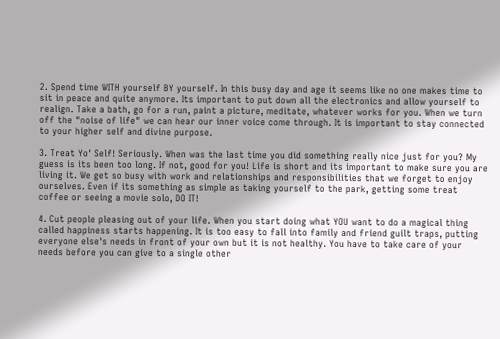2. Spend time WITH yourself BY yourself. In this busy day and age it seems like no one makes time to sit in peace and quite anymore. Its important to put down all the electronics and allow yourself to realign. Take a bath, go for a run, paint a picture, meditate, whatever works for you. When we turn off the "noise of life" we can hear our inner voice come through. It is important to stay connected to your higher self and divine purpose.

3. Treat Yo' Self! Seriously. When was the last time you did something really nice just for you? My guess is its been too long. If not, good for you! Life is short and its important to make sure you are living it. We get so busy with work and relationships and responsibilities that we forget to enjoy ourselves. Even if its something as simple as taking yourself to the park, getting some treat coffee or seeing a movie solo, DO IT!

4. Cut people pleasing out of your life. When you start doing what YOU want to do a magical thing called happiness starts happening. It is too easy to fall into family and friend guilt traps, putting everyone else's needs in front of your own but it is not healthy. You have to take care of your needs before you can give to a single other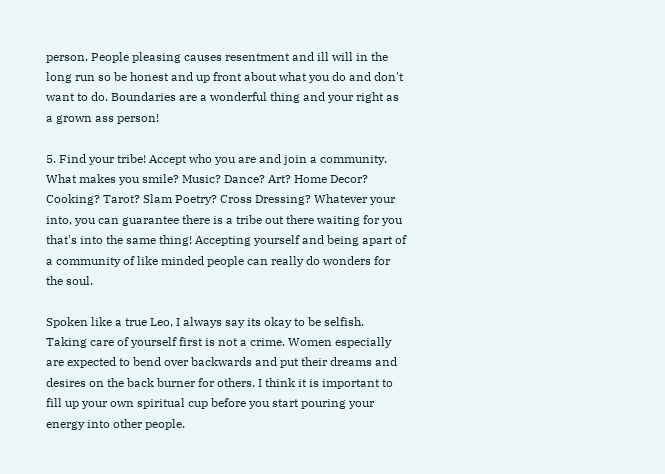person. People pleasing causes resentment and ill will in the long run so be honest and up front about what you do and don't want to do. Boundaries are a wonderful thing and your right as a grown ass person!

5. Find your tribe! Accept who you are and join a community. What makes you smile? Music? Dance? Art? Home Decor? Cooking? Tarot? Slam Poetry? Cross Dressing? Whatever your into, you can guarantee there is a tribe out there waiting for you that's into the same thing! Accepting yourself and being apart of a community of like minded people can really do wonders for the soul.

Spoken like a true Leo, I always say its okay to be selfish. Taking care of yourself first is not a crime. Women especially are expected to bend over backwards and put their dreams and desires on the back burner for others. I think it is important to fill up your own spiritual cup before you start pouring your energy into other people.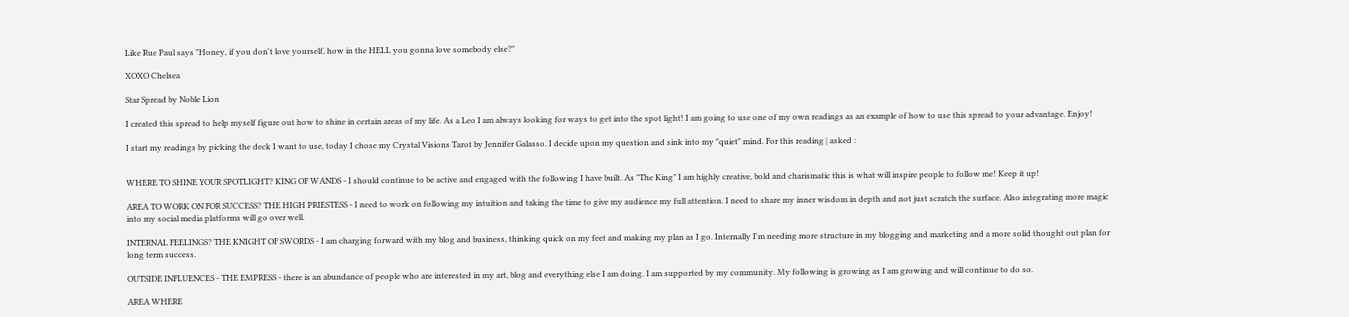Like Rue Paul says "Honey, if you don't love yourself, how in the HELL you gonna love somebody else?"

XOXO Chelsea

Star Spread by Noble Lion

I created this spread to help myself figure out how to shine in certain areas of my life. As a Leo I am always looking for ways to get into the spot light! I am going to use one of my own readings as an example of how to use this spread to your advantage. Enjoy!

I start my readings by picking the deck I want to use, today I chose my Crystal Visions Tarot by Jennifer Galasso. I decide upon my question and sink into my "quiet" mind. For this reading | asked :


WHERE TO SHINE YOUR SPOTLIGHT? KING OF WANDS - I should continue to be active and engaged with the following I have built. As "The King" I am highly creative, bold and charismatic this is what will inspire people to follow me! Keep it up!

AREA TO WORK ON FOR SUCCESS? THE HIGH PRIESTESS - I need to work on following my intuition and taking the time to give my audience my full attention. I need to share my inner wisdom in depth and not just scratch the surface. Also integrating more magic into my social media platforms will go over well.

INTERNAL FEELINGS? THE KNIGHT OF SWORDS - I am charging forward with my blog and business, thinking quick on my feet and making my plan as I go. Internally I'm needing more structure in my blogging and marketing and a more solid thought out plan for long term success.

OUTSIDE INFLUENCES - THE EMPRESS - there is an abundance of people who are interested in my art, blog and everything else I am doing. I am supported by my community. My following is growing as I am growing and will continue to do so.

AREA WHERE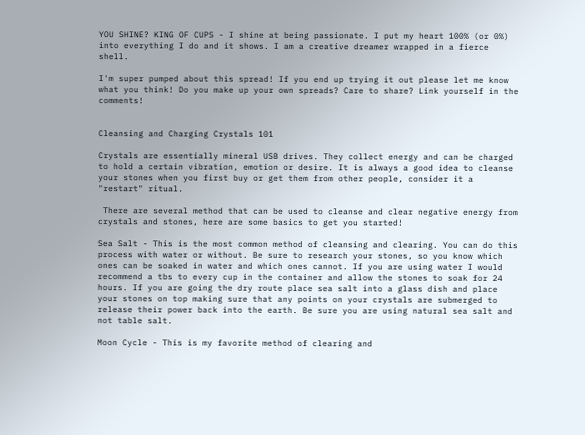YOU SHINE? KING OF CUPS - I shine at being passionate. I put my heart 100% (or 0%) into everything I do and it shows. I am a creative dreamer wrapped in a fierce shell.

I'm super pumped about this spread! If you end up trying it out please let me know what you think! Do you make up your own spreads? Care to share? Link yourself in the comments!


Cleansing and Charging Crystals 101

Crystals are essentially mineral USB drives. They collect energy and can be charged to hold a certain vibration, emotion or desire. It is always a good idea to cleanse your stones when you first buy or get them from other people, consider it a "restart" ritual.

 There are several method that can be used to cleanse and clear negative energy from crystals and stones, here are some basics to get you started!

Sea Salt - This is the most common method of cleansing and clearing. You can do this process with water or without. Be sure to research your stones, so you know which ones can be soaked in water and which ones cannot. If you are using water I would recommend a tbs to every cup in the container and allow the stones to soak for 24 hours. If you are going the dry route place sea salt into a glass dish and place your stones on top making sure that any points on your crystals are submerged to release their power back into the earth. Be sure you are using natural sea salt and not table salt.

Moon Cycle - This is my favorite method of clearing and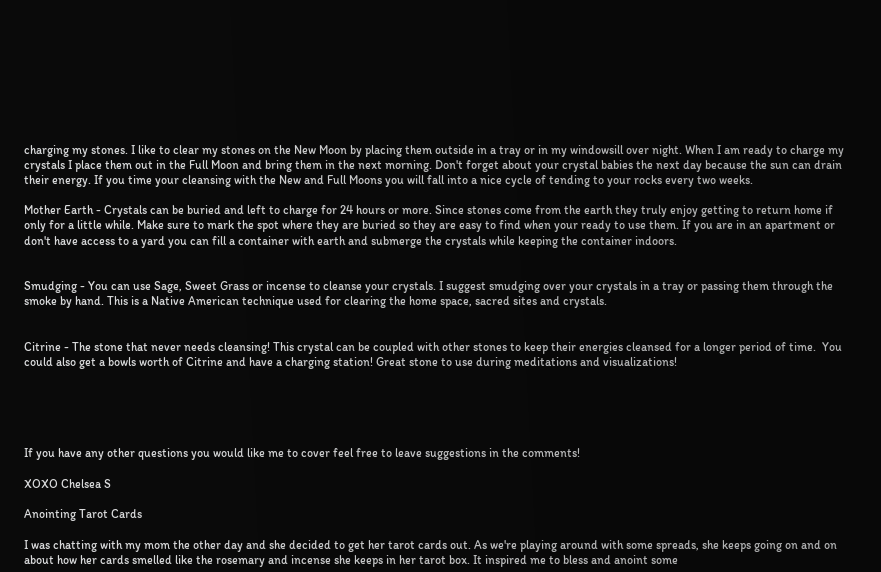charging my stones. I like to clear my stones on the New Moon by placing them outside in a tray or in my windowsill over night. When I am ready to charge my crystals I place them out in the Full Moon and bring them in the next morning. Don't forget about your crystal babies the next day because the sun can drain their energy. If you time your cleansing with the New and Full Moons you will fall into a nice cycle of tending to your rocks every two weeks.

Mother Earth - Crystals can be buried and left to charge for 24 hours or more. Since stones come from the earth they truly enjoy getting to return home if only for a little while. Make sure to mark the spot where they are buried so they are easy to find when your ready to use them. If you are in an apartment or don't have access to a yard you can fill a container with earth and submerge the crystals while keeping the container indoors.


Smudging - You can use Sage, Sweet Grass or incense to cleanse your crystals. I suggest smudging over your crystals in a tray or passing them through the smoke by hand. This is a Native American technique used for clearing the home space, sacred sites and crystals.


Citrine - The stone that never needs cleansing! This crystal can be coupled with other stones to keep their energies cleansed for a longer period of time.  You could also get a bowls worth of Citrine and have a charging station! Great stone to use during meditations and visualizations!





If you have any other questions you would like me to cover feel free to leave suggestions in the comments!

XOXO Chelsea S

Anointing Tarot Cards

I was chatting with my mom the other day and she decided to get her tarot cards out. As we're playing around with some spreads, she keeps going on and on about how her cards smelled like the rosemary and incense she keeps in her tarot box. It inspired me to bless and anoint some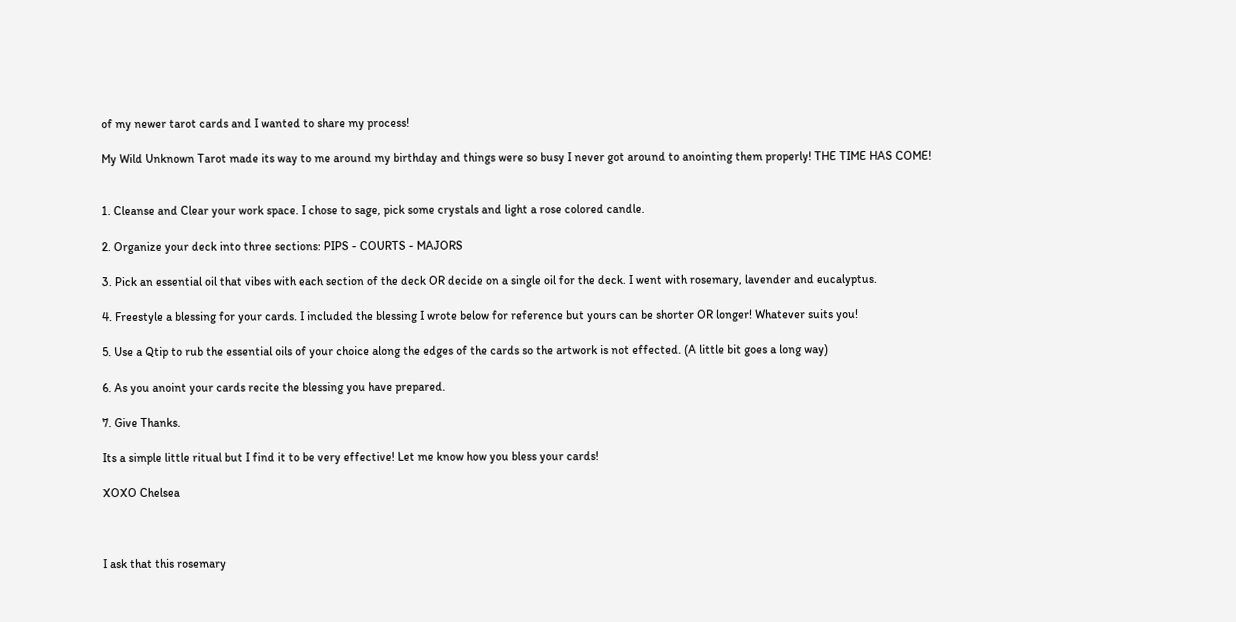of my newer tarot cards and I wanted to share my process!

My Wild Unknown Tarot made its way to me around my birthday and things were so busy I never got around to anointing them properly! THE TIME HAS COME!


1. Cleanse and Clear your work space. I chose to sage, pick some crystals and light a rose colored candle.

2. Organize your deck into three sections: PIPS - COURTS - MAJORS

3. Pick an essential oil that vibes with each section of the deck OR decide on a single oil for the deck. I went with rosemary, lavender and eucalyptus.

4. Freestyle a blessing for your cards. I included the blessing I wrote below for reference but yours can be shorter OR longer! Whatever suits you!

5. Use a Qtip to rub the essential oils of your choice along the edges of the cards so the artwork is not effected. (A little bit goes a long way)

6. As you anoint your cards recite the blessing you have prepared.

7. Give Thanks.

Its a simple little ritual but I find it to be very effective! Let me know how you bless your cards!

XOXO Chelsea



I ask that this rosemary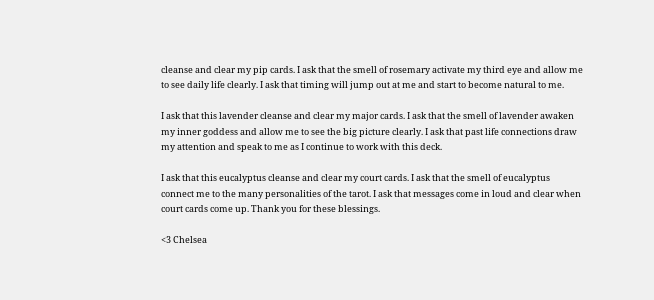cleanse and clear my pip cards. I ask that the smell of rosemary activate my third eye and allow me to see daily life clearly. I ask that timing will jump out at me and start to become natural to me.

I ask that this lavender cleanse and clear my major cards. I ask that the smell of lavender awaken my inner goddess and allow me to see the big picture clearly. I ask that past life connections draw my attention and speak to me as I continue to work with this deck.

I ask that this eucalyptus cleanse and clear my court cards. I ask that the smell of eucalyptus connect me to the many personalities of the tarot. I ask that messages come in loud and clear when court cards come up. Thank you for these blessings.

<3 Chelsea